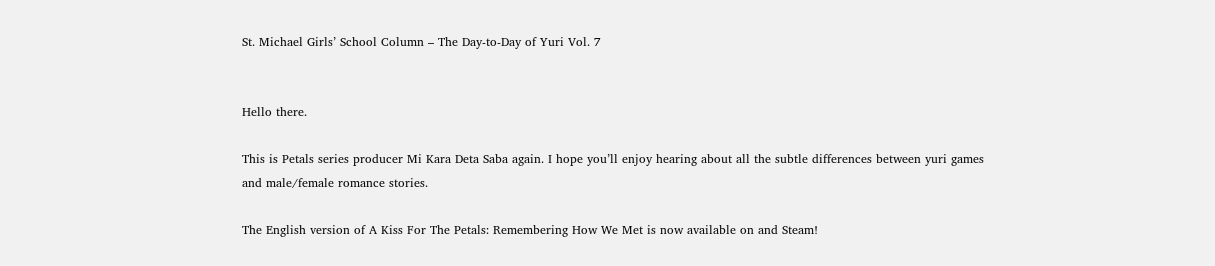St. Michael Girls’ School Column – The Day-to-Day of Yuri Vol. 7


Hello there.

This is Petals series producer Mi Kara Deta Saba again. I hope you’ll enjoy hearing about all the subtle differences between yuri games and male/female romance stories.

The English version of A Kiss For The Petals: Remembering How We Met is now available on and Steam!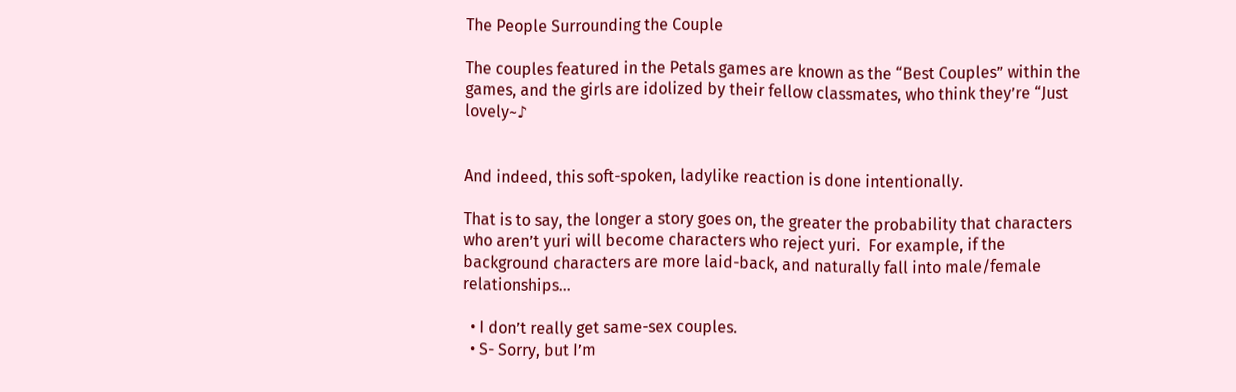The People Surrounding the Couple

The couples featured in the Petals games are known as the “Best Couples” within the games, and the girls are idolized by their fellow classmates, who think they’re “Just lovely~♪


And indeed, this soft-spoken, ladylike reaction is done intentionally.

That is to say, the longer a story goes on, the greater the probability that characters who aren’t yuri will become characters who reject yuri.  For example, if the background characters are more laid-back, and naturally fall into male/female relationships…

  • I don’t really get same-sex couples.
  • S- Sorry, but I’m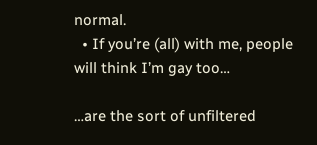normal.
  • If you’re (all) with me, people will think I’m gay too…

…are the sort of unfiltered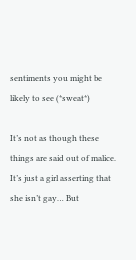sentiments you might be likely to see (*sweat*)

It’s not as though these things are said out of malice.  It’s just a girl asserting that she isn’t gay… But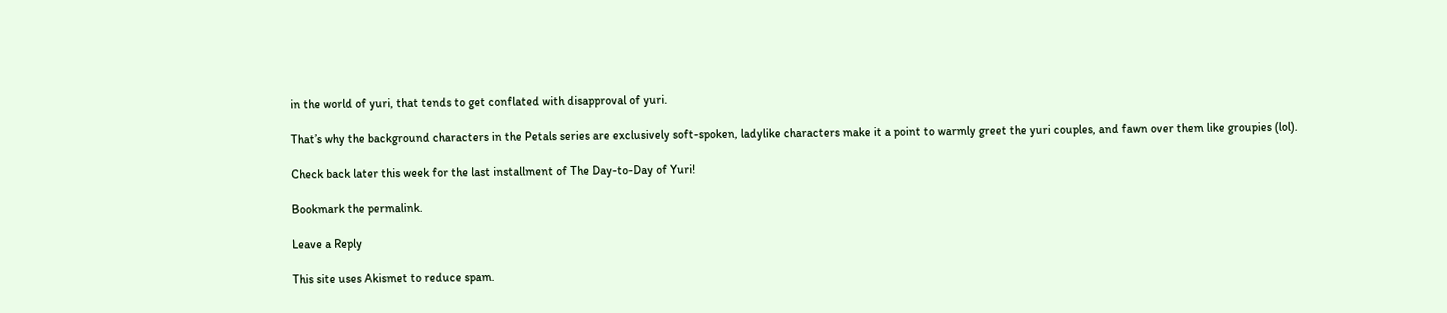in the world of yuri, that tends to get conflated with disapproval of yuri.

That’s why the background characters in the Petals series are exclusively soft-spoken, ladylike characters make it a point to warmly greet the yuri couples, and fawn over them like groupies (lol).

Check back later this week for the last installment of The Day-to-Day of Yuri!

Bookmark the permalink.

Leave a Reply

This site uses Akismet to reduce spam.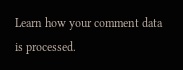Learn how your comment data is processed.